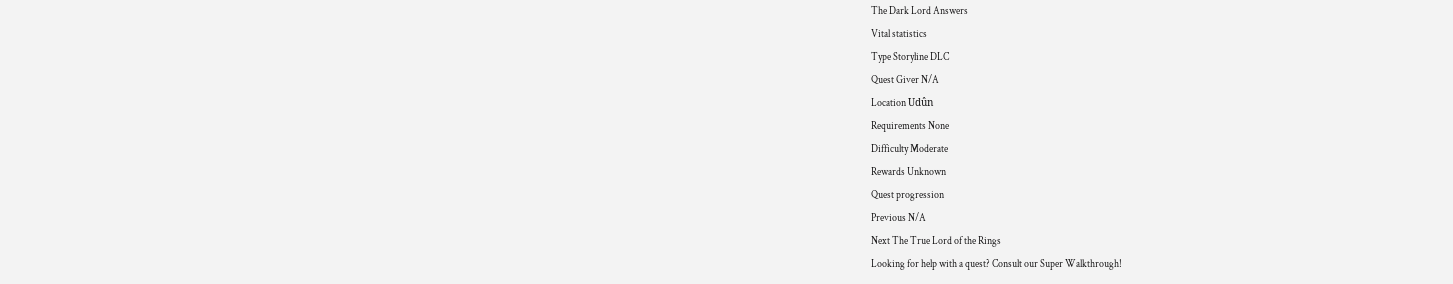The Dark Lord Answers
Vital statistics
Type Storyline DLC
Quest Giver N/A
Location Udûn
Requirements None
Difficulty Moderate
Rewards Unknown
Quest progression
Previous N/A
Next The True Lord of the Rings
Looking for help with a quest? Consult our Super Walkthrough!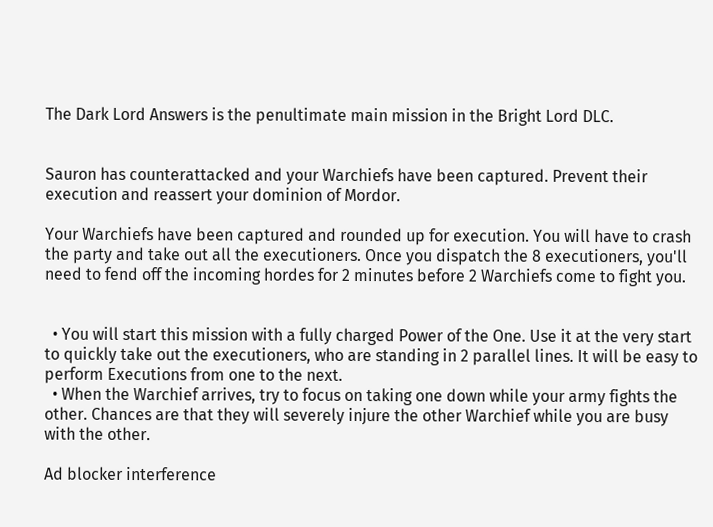The Dark Lord Answers is the penultimate main mission in the Bright Lord DLC.


Sauron has counterattacked and your Warchiefs have been captured. Prevent their execution and reassert your dominion of Mordor.

Your Warchiefs have been captured and rounded up for execution. You will have to crash the party and take out all the executioners. Once you dispatch the 8 executioners, you'll need to fend off the incoming hordes for 2 minutes before 2 Warchiefs come to fight you.


  • You will start this mission with a fully charged Power of the One. Use it at the very start to quickly take out the executioners, who are standing in 2 parallel lines. It will be easy to perform Executions from one to the next.
  • When the Warchief arrives, try to focus on taking one down while your army fights the other. Chances are that they will severely injure the other Warchief while you are busy with the other.

Ad blocker interference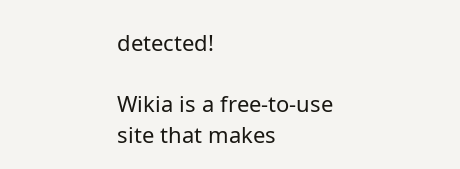detected!

Wikia is a free-to-use site that makes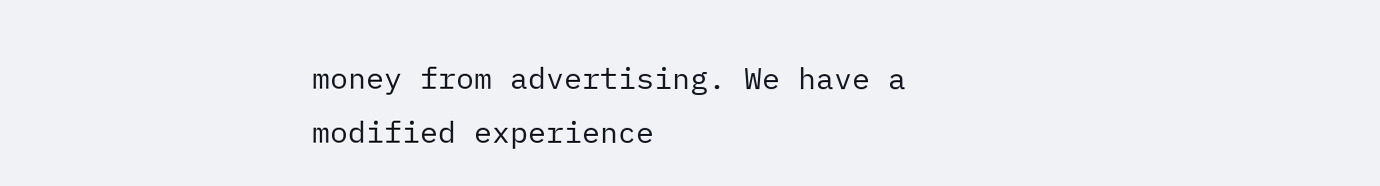money from advertising. We have a modified experience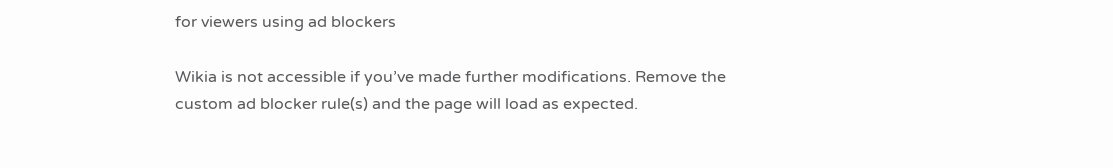for viewers using ad blockers

Wikia is not accessible if you’ve made further modifications. Remove the custom ad blocker rule(s) and the page will load as expected.